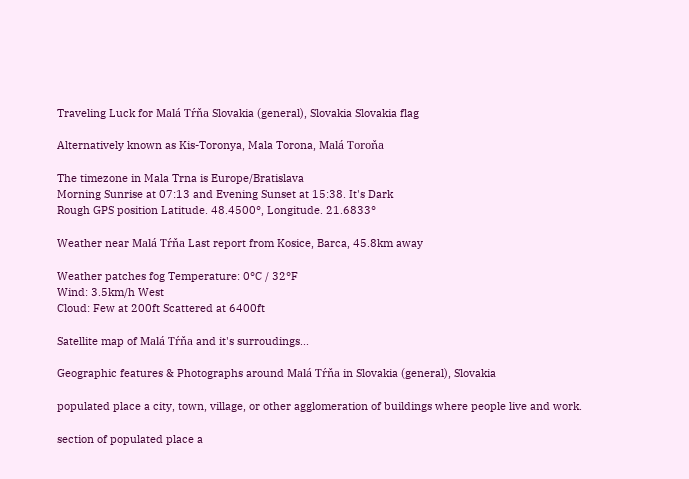Traveling Luck for Malá Tŕňa Slovakia (general), Slovakia Slovakia flag

Alternatively known as Kis-Toronya, Mala Torona, Malá Toroňa

The timezone in Mala Trna is Europe/Bratislava
Morning Sunrise at 07:13 and Evening Sunset at 15:38. It's Dark
Rough GPS position Latitude. 48.4500°, Longitude. 21.6833°

Weather near Malá Tŕňa Last report from Kosice, Barca, 45.8km away

Weather patches fog Temperature: 0°C / 32°F
Wind: 3.5km/h West
Cloud: Few at 200ft Scattered at 6400ft

Satellite map of Malá Tŕňa and it's surroudings...

Geographic features & Photographs around Malá Tŕňa in Slovakia (general), Slovakia

populated place a city, town, village, or other agglomeration of buildings where people live and work.

section of populated place a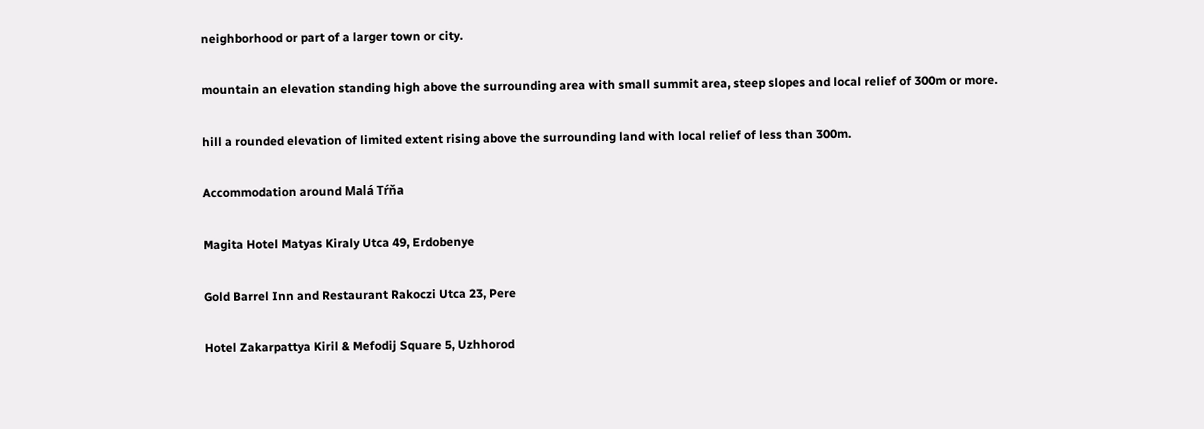neighborhood or part of a larger town or city.

mountain an elevation standing high above the surrounding area with small summit area, steep slopes and local relief of 300m or more.

hill a rounded elevation of limited extent rising above the surrounding land with local relief of less than 300m.

Accommodation around Malá Tŕňa

Magita Hotel Matyas Kiraly Utca 49, Erdobenye

Gold Barrel Inn and Restaurant Rakoczi Utca 23, Pere

Hotel Zakarpattya Kiril & Mefodij Square 5, Uzhhorod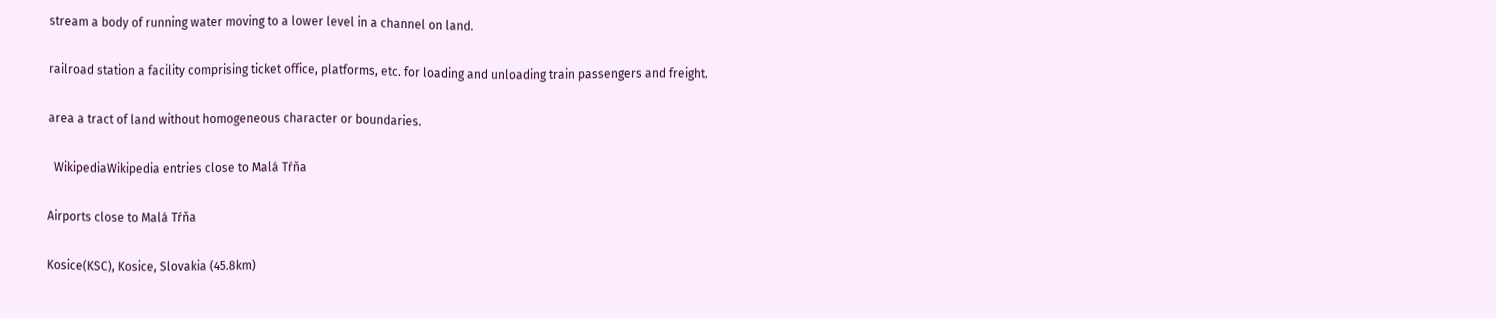stream a body of running water moving to a lower level in a channel on land.

railroad station a facility comprising ticket office, platforms, etc. for loading and unloading train passengers and freight.

area a tract of land without homogeneous character or boundaries.

  WikipediaWikipedia entries close to Malá Tŕňa

Airports close to Malá Tŕňa

Kosice(KSC), Kosice, Slovakia (45.8km)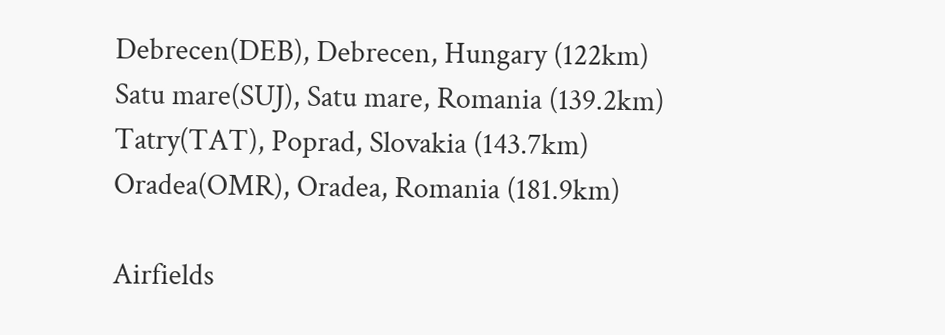Debrecen(DEB), Debrecen, Hungary (122km)
Satu mare(SUJ), Satu mare, Romania (139.2km)
Tatry(TAT), Poprad, Slovakia (143.7km)
Oradea(OMR), Oradea, Romania (181.9km)

Airfields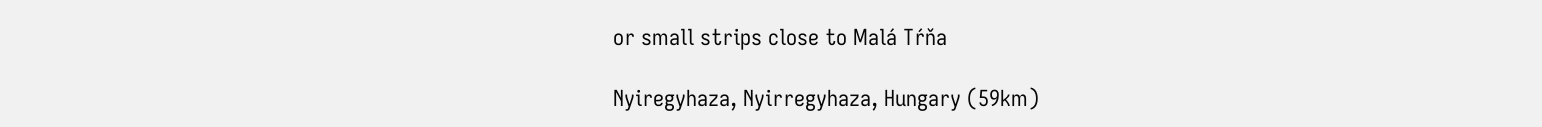or small strips close to Malá Tŕňa

Nyiregyhaza, Nyirregyhaza, Hungary (59km)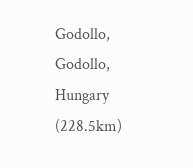Godollo, Godollo, Hungary (228.5km)